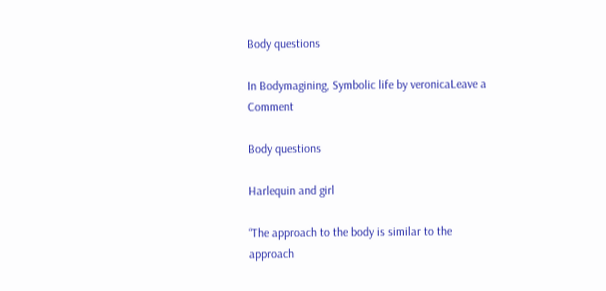Body questions

In Bodymagining, Symbolic life by veronicaLeave a Comment

Body questions

Harlequin and girl

“The approach to the body is similar to the approach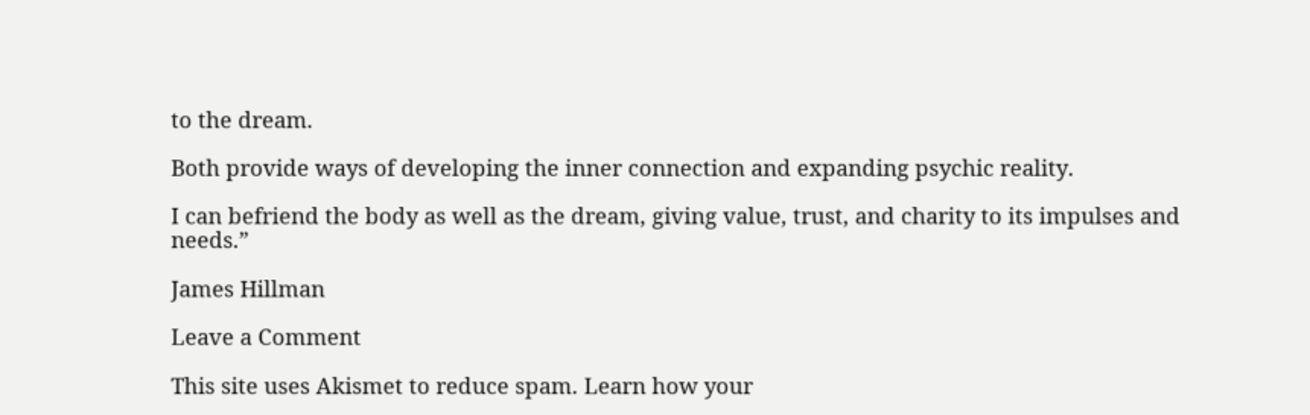to the dream.

Both provide ways of developing the inner connection and expanding psychic reality.

I can befriend the body as well as the dream, giving value, trust, and charity to its impulses and needs.”

James Hillman

Leave a Comment

This site uses Akismet to reduce spam. Learn how your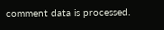comment data is processed.